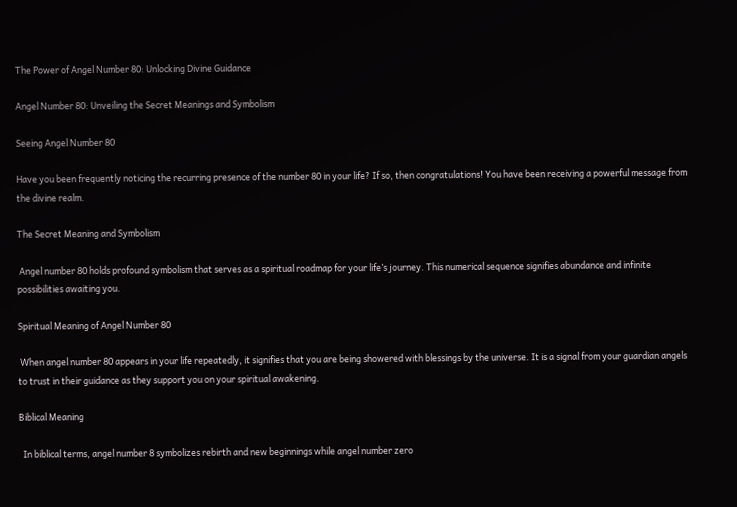The Power of Angel Number 80: Unlocking Divine Guidance

Angel Number 80: Unveiling the Secret Meanings and Symbolism

Seeing Angel Number 80

Have you been frequently noticing the recurring presence of the number 80 in your life? If so, then congratulations! You have been receiving a powerful message from the divine realm.

The Secret Meaning and Symbolism

 Angel number 80 holds profound symbolism that serves as a spiritual roadmap for your life’s journey. This numerical sequence signifies abundance and infinite possibilities awaiting you.

Spiritual Meaning of Angel Number 80

 When angel number 80 appears in your life repeatedly, it signifies that you are being showered with blessings by the universe. It is a signal from your guardian angels to trust in their guidance as they support you on your spiritual awakening.

Biblical Meaning

  In biblical terms, angel number 8 symbolizes rebirth and new beginnings while angel number zero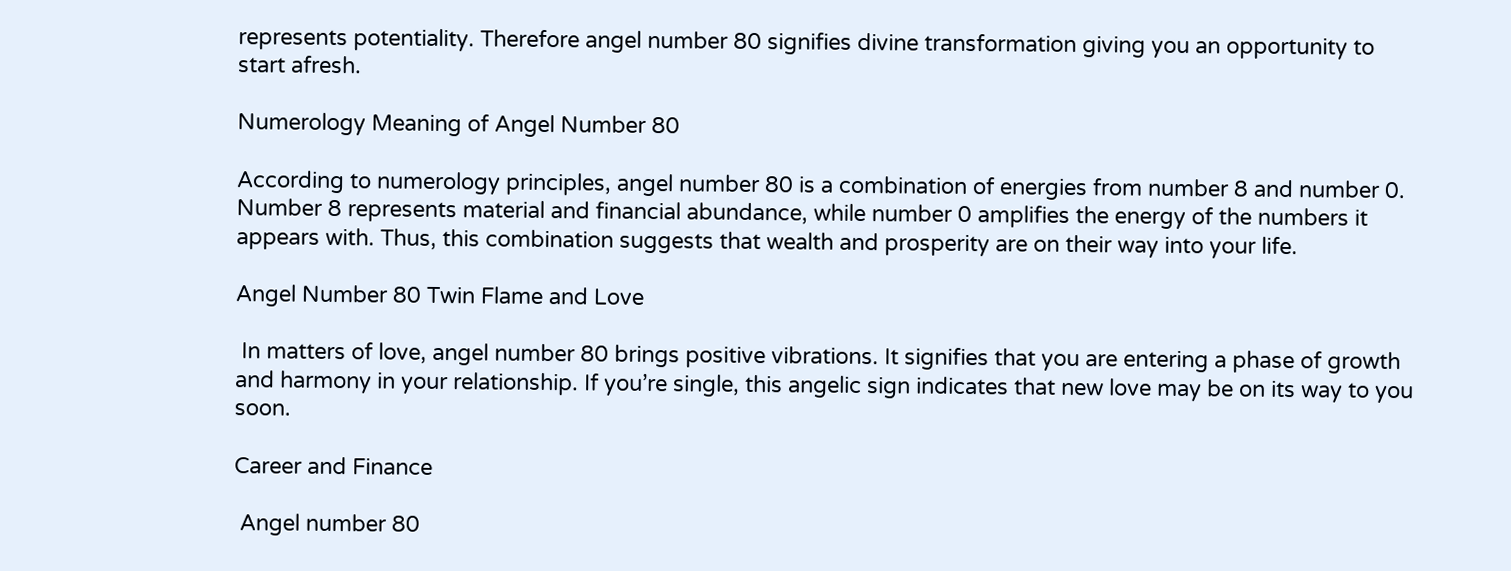represents potentiality. Therefore angel number 80 signifies divine transformation giving you an opportunity to start afresh.

Numerology Meaning of Angel Number 80

According to numerology principles, angel number 80 is a combination of energies from number 8 and number 0. Number 8 represents material and financial abundance, while number 0 amplifies the energy of the numbers it appears with. Thus, this combination suggests that wealth and prosperity are on their way into your life.

Angel Number 80 Twin Flame and Love

 In matters of love, angel number 80 brings positive vibrations. It signifies that you are entering a phase of growth and harmony in your relationship. If you’re single, this angelic sign indicates that new love may be on its way to you soon.

Career and Finance

 Angel number 80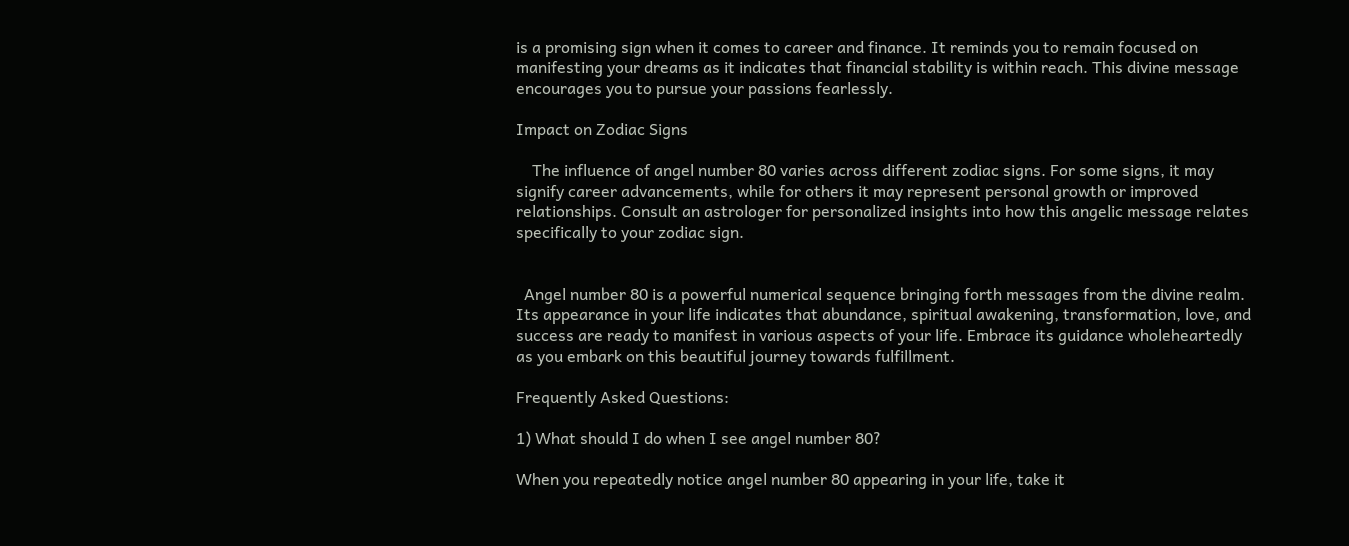is a promising sign when it comes to career and finance. It reminds you to remain focused on manifesting your dreams as it indicates that financial stability is within reach. This divine message encourages you to pursue your passions fearlessly.

Impact on Zodiac Signs

    The influence of angel number 80 varies across different zodiac signs. For some signs, it may signify career advancements, while for others it may represent personal growth or improved relationships. Consult an astrologer for personalized insights into how this angelic message relates specifically to your zodiac sign.


  Angel number 80 is a powerful numerical sequence bringing forth messages from the divine realm. Its appearance in your life indicates that abundance, spiritual awakening, transformation, love, and success are ready to manifest in various aspects of your life. Embrace its guidance wholeheartedly as you embark on this beautiful journey towards fulfillment.

Frequently Asked Questions:

1) What should I do when I see angel number 80?

When you repeatedly notice angel number 80 appearing in your life, take it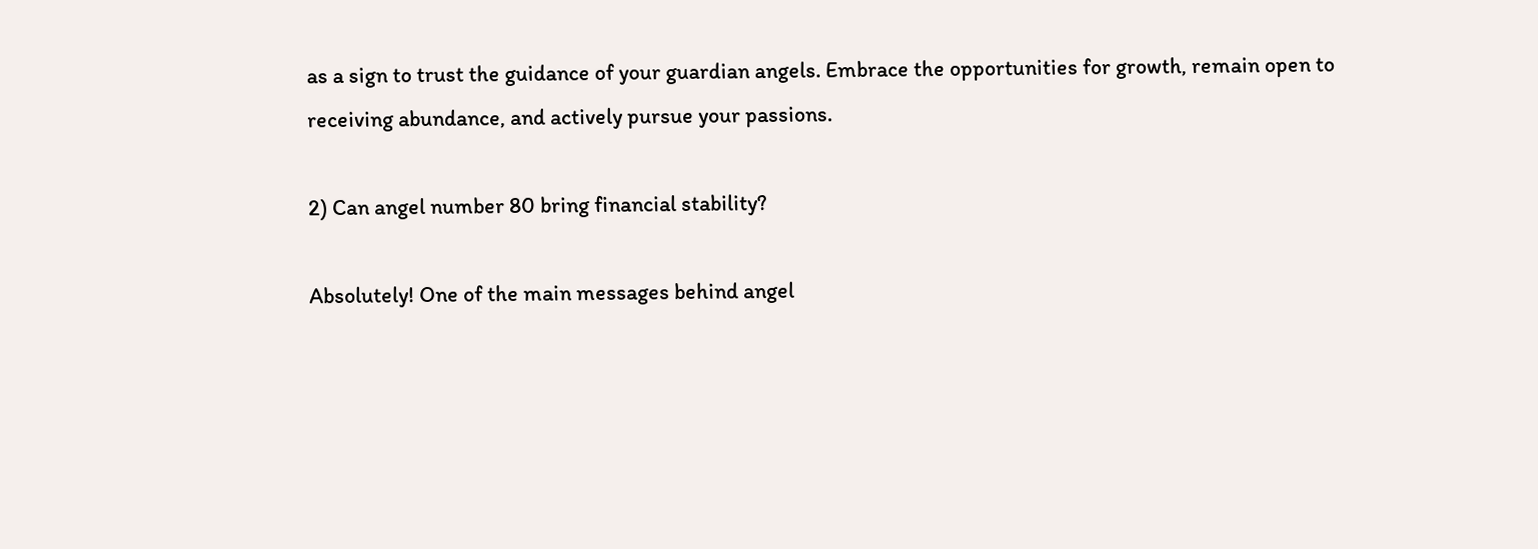as a sign to trust the guidance of your guardian angels. Embrace the opportunities for growth, remain open to receiving abundance, and actively pursue your passions.

2) Can angel number 80 bring financial stability?

Absolutely! One of the main messages behind angel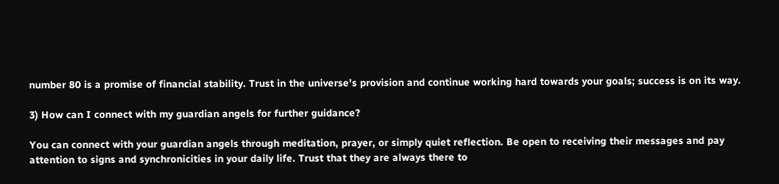number 80 is a promise of financial stability. Trust in the universe’s provision and continue working hard towards your goals; success is on its way.

3) How can I connect with my guardian angels for further guidance?

You can connect with your guardian angels through meditation, prayer, or simply quiet reflection. Be open to receiving their messages and pay attention to signs and synchronicities in your daily life. Trust that they are always there to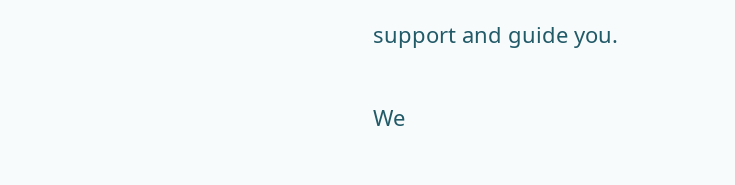support and guide you.

We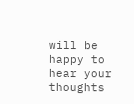will be happy to hear your thoughts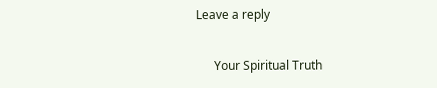Leave a reply

      Your Spiritual Truth